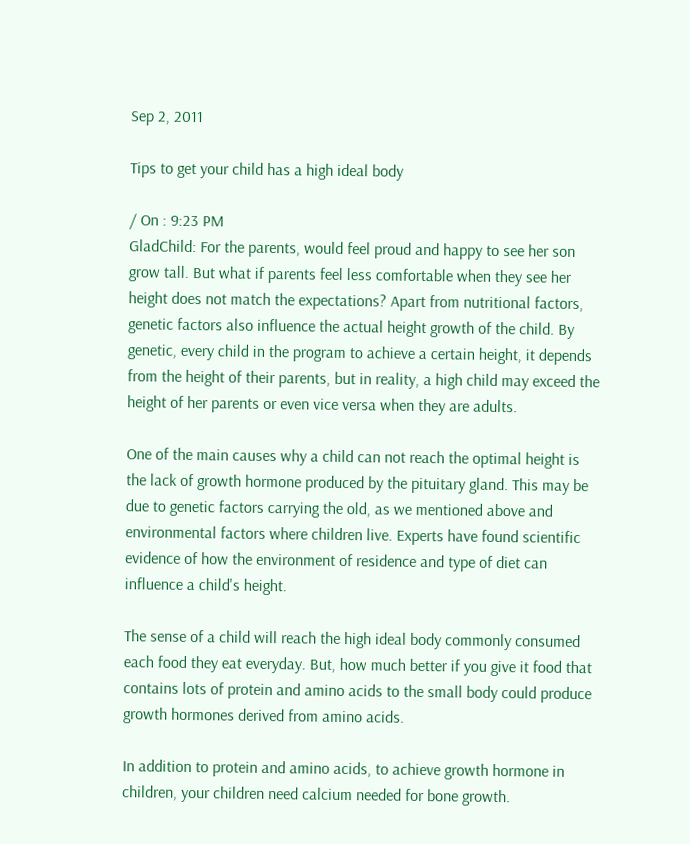Sep 2, 2011

Tips to get your child has a high ideal body

/ On : 9:23 PM
GladChild: For the parents, would feel proud and happy to see her son grow tall. But what if parents feel less comfortable when they see her height does not match the expectations? Apart from nutritional factors, genetic factors also influence the actual height growth of the child. By genetic, every child in the program to achieve a certain height, it depends from the height of their parents, but in reality, a high child may exceed the height of her parents or even vice versa when they are adults.

One of the main causes why a child can not reach the optimal height is the lack of growth hormone produced by the pituitary gland. This may be due to genetic factors carrying the old, as we mentioned above and environmental factors where children live. Experts have found scientific evidence of how the environment of residence and type of diet can influence a child's height.

The sense of a child will reach the high ideal body commonly consumed each food they eat everyday. But, how much better if you give it food that contains lots of protein and amino acids to the small body could produce growth hormones derived from amino acids.

In addition to protein and amino acids, to achieve growth hormone in children, your children need calcium needed for bone growth.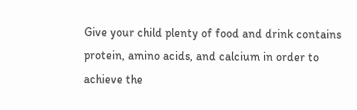Give your child plenty of food and drink contains protein, amino acids, and calcium in order to achieve the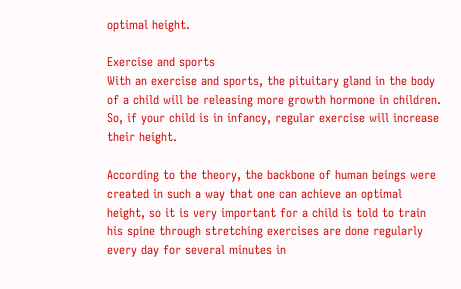optimal height.

Exercise and sports
With an exercise and sports, the pituitary gland in the body of a child will be releasing more growth hormone in children. So, if your child is in infancy, regular exercise will increase their height.

According to the theory, the backbone of human beings were created in such a way that one can achieve an optimal height, so it is very important for a child is told to train his spine through stretching exercises are done regularly every day for several minutes in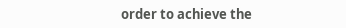order to achieve the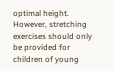optimal height. However, stretching exercises should only be provided for children of young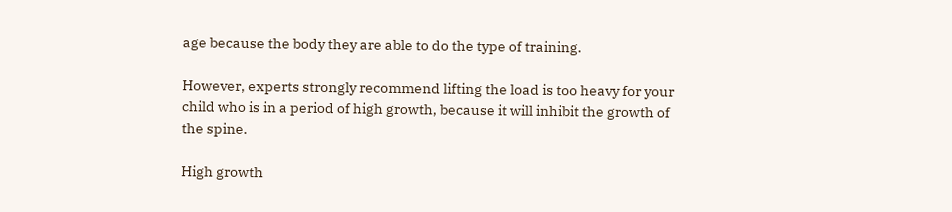age because the body they are able to do the type of training.

However, experts strongly recommend lifting the load is too heavy for your child who is in a period of high growth, because it will inhibit the growth of the spine.

High growth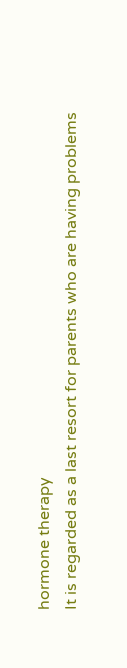hormone therapy
It is regarded as a last resort for parents who are having problems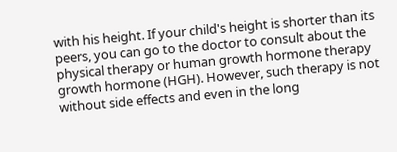with his height. If your child's height is shorter than its peers, you can go to the doctor to consult about the physical therapy or human growth hormone therapy growth hormone (HGH). However, such therapy is not without side effects and even in the long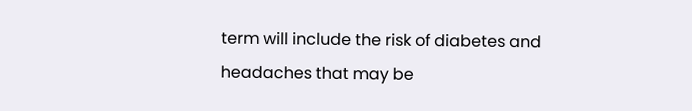term will include the risk of diabetes and headaches that may be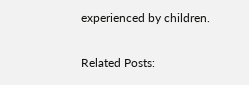experienced by children.

Related Posts: